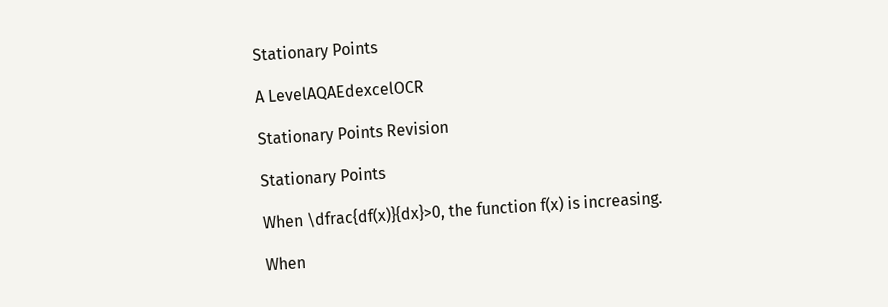Stationary Points

A LevelAQAEdexcelOCR

Stationary Points Revision

Stationary Points

When \dfrac{df(x)}{dx}>0, the function f(x) is increasing.

When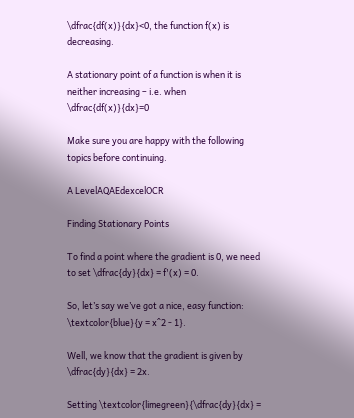\dfrac{df(x)}{dx}<0, the function f(x) is decreasing.

A stationary point of a function is when it is neither increasing – i.e. when \dfrac{df(x)}{dx}=0

Make sure you are happy with the following topics before continuing.

A LevelAQAEdexcelOCR

Finding Stationary Points

To find a point where the gradient is 0, we need to set \dfrac{dy}{dx} = f'(x) = 0.

So, let’s say we’ve got a nice, easy function: \textcolor{blue}{y = x^2 - 1}.

Well, we know that the gradient is given by \dfrac{dy}{dx} = 2x.

Setting \textcolor{limegreen}{\dfrac{dy}{dx} =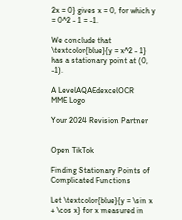2x = 0} gives x = 0, for which y = 0^2 - 1 = -1.

We conclude that \textcolor{blue}{y = x^2 - 1} has a stationary point at (0, -1).

A LevelAQAEdexcelOCR
MME Logo

Your 2024 Revision Partner


Open TikTok

Finding Stationary Points of Complicated Functions

Let \textcolor{blue}{y = \sin x + \cos x} for x measured in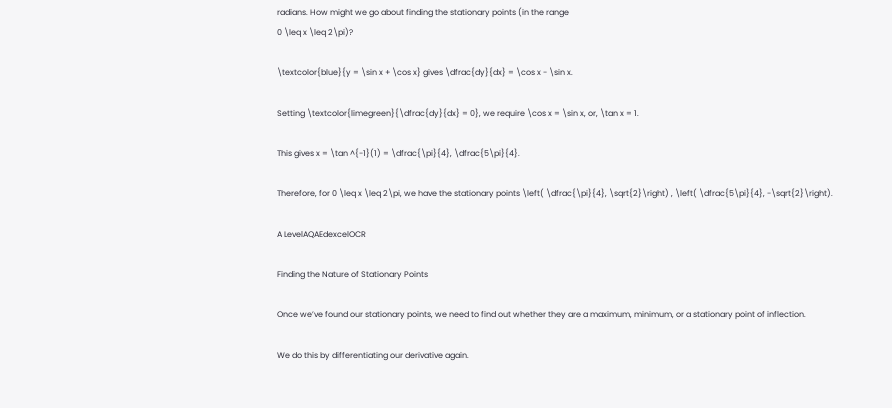radians. How might we go about finding the stationary points (in the range
0 \leq x \leq 2\pi)?

\textcolor{blue}{y = \sin x + \cos x} gives \dfrac{dy}{dx} = \cos x - \sin x.

Setting \textcolor{limegreen}{\dfrac{dy}{dx} = 0}, we require \cos x = \sin x, or, \tan x = 1.

This gives x = \tan ^{-1}(1) = \dfrac{\pi}{4}, \dfrac{5\pi}{4}.

Therefore, for 0 \leq x \leq 2\pi, we have the stationary points \left( \dfrac{\pi}{4}, \sqrt{2}\right) , \left( \dfrac{5\pi}{4}, -\sqrt{2}\right).

A LevelAQAEdexcelOCR

Finding the Nature of Stationary Points

Once we’ve found our stationary points, we need to find out whether they are a maximum, minimum, or a stationary point of inflection.

We do this by differentiating our derivative again.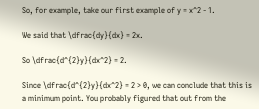So, for example, take our first example of y = x^2 - 1.

We said that \dfrac{dy}{dx} = 2x.

So \dfrac{d^{2}y}{dx^2} = 2.

Since \dfrac{d^{2}y}{dx^2} = 2 > 0, we can conclude that this is a minimum point. You probably figured that out from the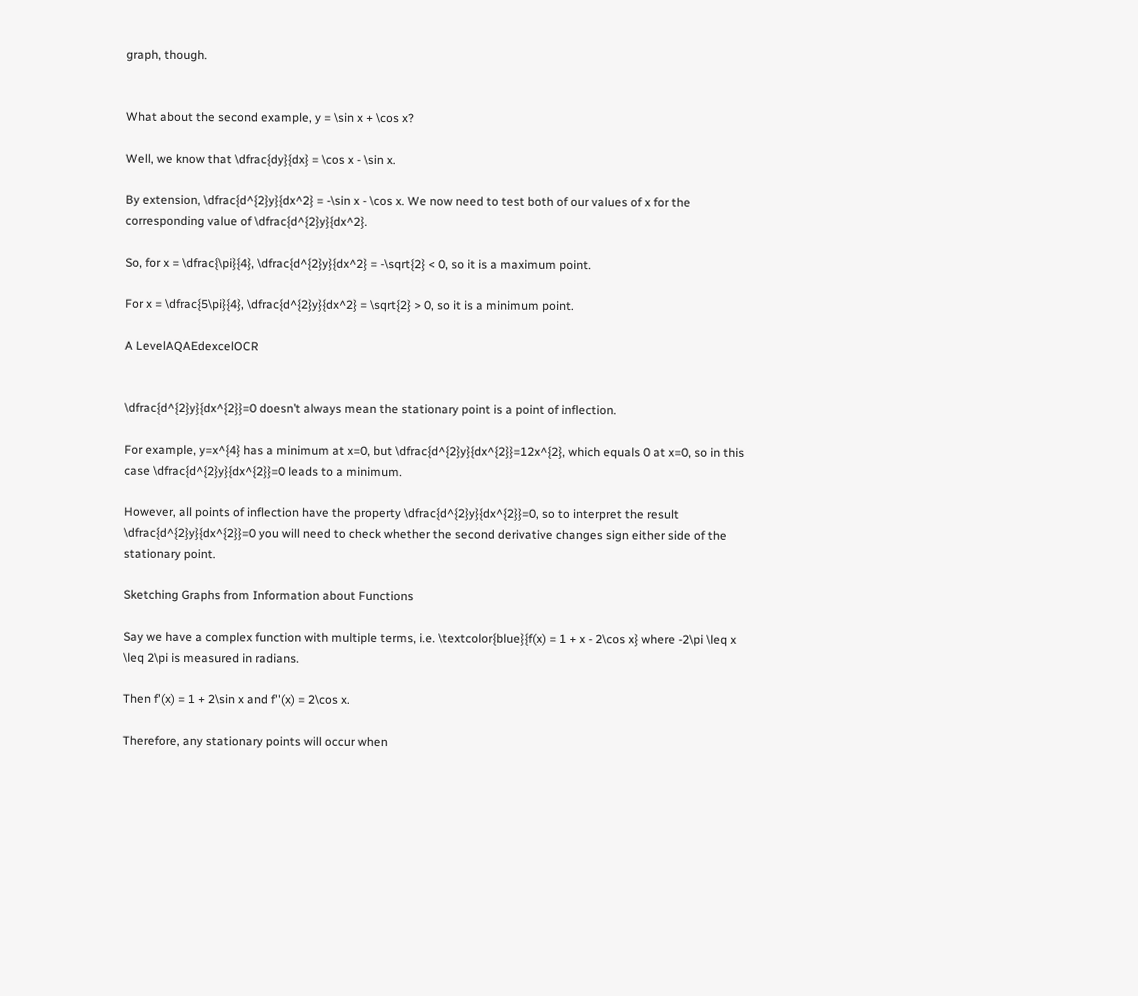graph, though.


What about the second example, y = \sin x + \cos x?

Well, we know that \dfrac{dy}{dx} = \cos x - \sin x.

By extension, \dfrac{d^{2}y}{dx^2} = -\sin x - \cos x. We now need to test both of our values of x for the corresponding value of \dfrac{d^{2}y}{dx^2}.

So, for x = \dfrac{\pi}{4}, \dfrac{d^{2}y}{dx^2} = -\sqrt{2} < 0, so it is a maximum point.

For x = \dfrac{5\pi}{4}, \dfrac{d^{2}y}{dx^2} = \sqrt{2} > 0, so it is a minimum point.

A LevelAQAEdexcelOCR


\dfrac{d^{2}y}{dx^{2}}=0 doesn’t always mean the stationary point is a point of inflection.

For example, y=x^{4} has a minimum at x=0, but \dfrac{d^{2}y}{dx^{2}}=12x^{2}, which equals 0 at x=0, so in this case \dfrac{d^{2}y}{dx^{2}}=0 leads to a minimum.

However, all points of inflection have the property \dfrac{d^{2}y}{dx^{2}}=0, so to interpret the result \dfrac{d^{2}y}{dx^{2}}=0 you will need to check whether the second derivative changes sign either side of the stationary point.

Sketching Graphs from Information about Functions

Say we have a complex function with multiple terms, i.e. \textcolor{blue}{f(x) = 1 + x - 2\cos x} where -2\pi \leq x \leq 2\pi is measured in radians.

Then f'(x) = 1 + 2\sin x and f''(x) = 2\cos x.

Therefore, any stationary points will occur when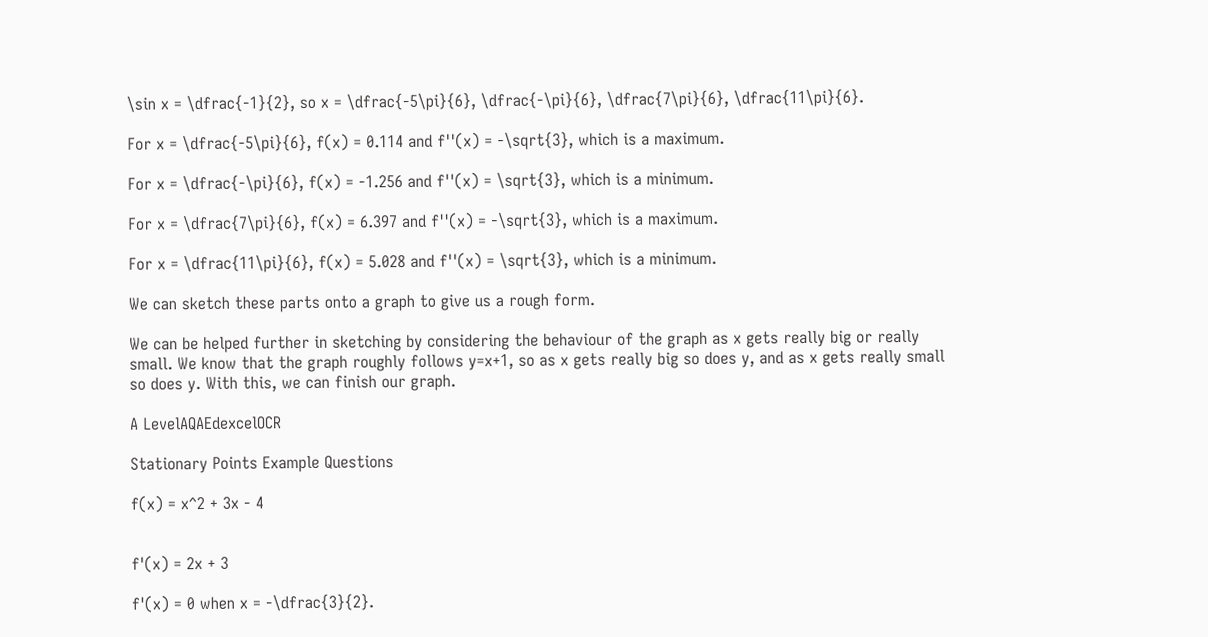\sin x = \dfrac{-1}{2}, so x = \dfrac{-5\pi}{6}, \dfrac{-\pi}{6}, \dfrac{7\pi}{6}, \dfrac{11\pi}{6}.

For x = \dfrac{-5\pi}{6}, f(x) = 0.114 and f''(x) = -\sqrt{3}, which is a maximum.

For x = \dfrac{-\pi}{6}, f(x) = -1.256 and f''(x) = \sqrt{3}, which is a minimum.

For x = \dfrac{7\pi}{6}, f(x) = 6.397 and f''(x) = -\sqrt{3}, which is a maximum.

For x = \dfrac{11\pi}{6}, f(x) = 5.028 and f''(x) = \sqrt{3}, which is a minimum.

We can sketch these parts onto a graph to give us a rough form.

We can be helped further in sketching by considering the behaviour of the graph as x gets really big or really small. We know that the graph roughly follows y=x+1, so as x gets really big so does y, and as x gets really small so does y. With this, we can finish our graph.

A LevelAQAEdexcelOCR

Stationary Points Example Questions

f(x) = x^2 + 3x - 4


f'(x) = 2x + 3

f'(x) = 0 when x = -\dfrac{3}{2}.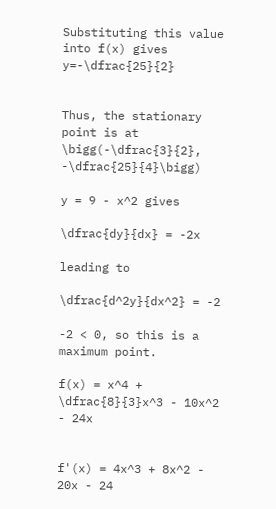Substituting this value into f(x) gives y=-\dfrac{25}{2}


Thus, the stationary point is at \bigg(-\dfrac{3}{2}, -\dfrac{25}{4}\bigg)

y = 9 - x^2 gives

\dfrac{dy}{dx} = -2x

leading to

\dfrac{d^2y}{dx^2} = -2

-2 < 0, so this is a maximum point.

f(x) = x^4 + \dfrac{8}{3}x^3 - 10x^2 - 24x


f'(x) = 4x^3 + 8x^2 - 20x - 24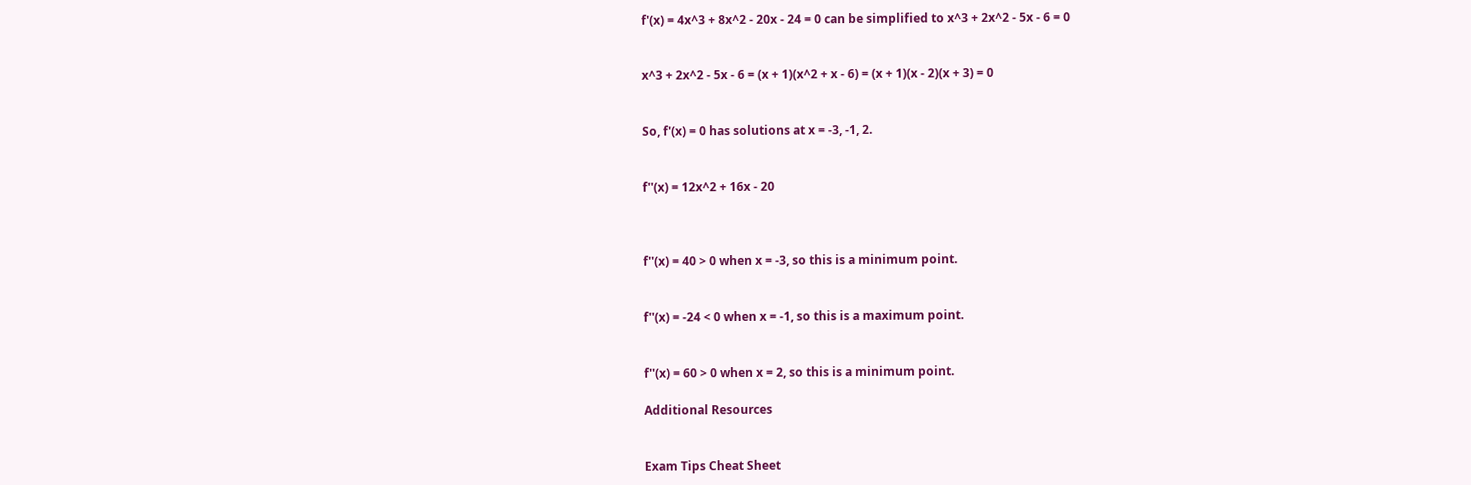f'(x) = 4x^3 + 8x^2 - 20x - 24 = 0 can be simplified to x^3 + 2x^2 - 5x - 6 = 0


x^3 + 2x^2 - 5x - 6 = (x + 1)(x^2 + x - 6) = (x + 1)(x - 2)(x + 3) = 0


So, f'(x) = 0 has solutions at x = -3, -1, 2.


f''(x) = 12x^2 + 16x - 20



f''(x) = 40 > 0 when x = -3, so this is a minimum point.


f''(x) = -24 < 0 when x = -1, so this is a maximum point.


f''(x) = 60 > 0 when x = 2, so this is a minimum point.

Additional Resources


Exam Tips Cheat Sheet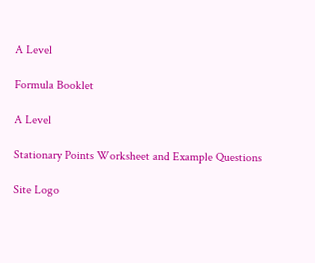A Level

Formula Booklet

A Level

Stationary Points Worksheet and Example Questions

Site Logo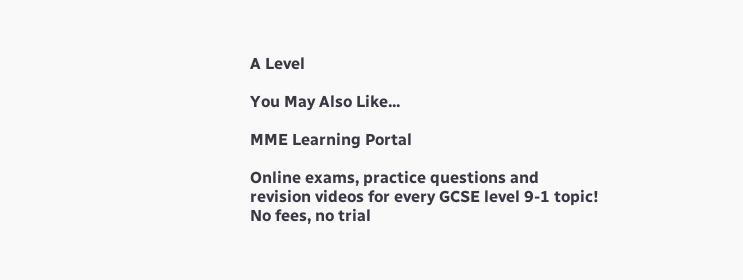A Level

You May Also Like...

MME Learning Portal

Online exams, practice questions and revision videos for every GCSE level 9-1 topic! No fees, no trial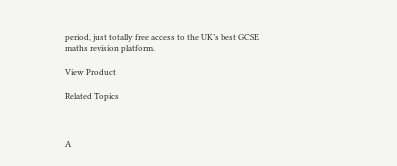period, just totally free access to the UK’s best GCSE maths revision platform.

View Product

Related Topics



A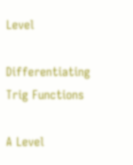Level

Differentiating Trig Functions

A Level